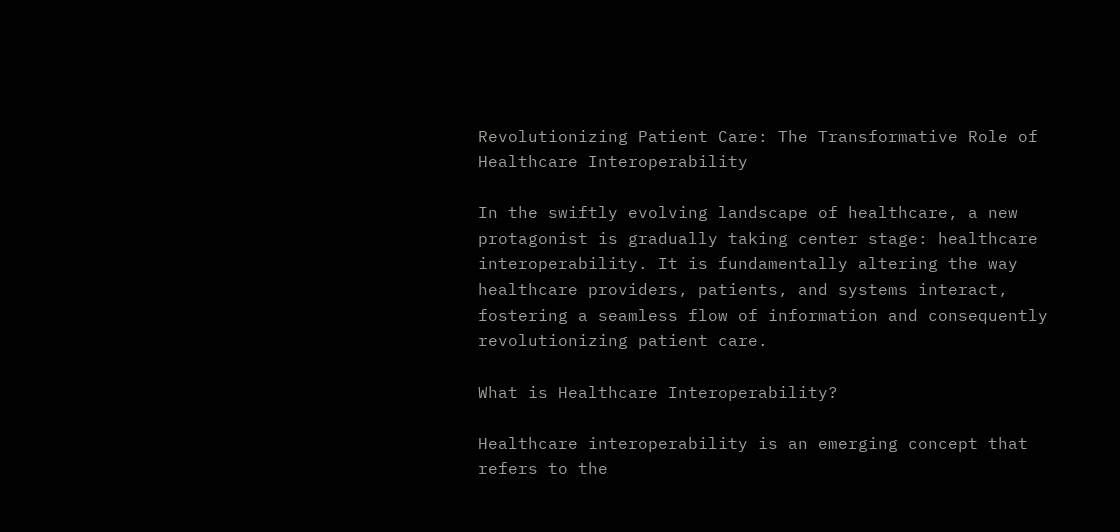Revolutionizing Patient Care: The Transformative Role of Healthcare Interoperability

In the swiftly evolving landscape of healthcare, a new protagonist is gradually taking center stage: healthcare interoperability. It is fundamentally altering the way healthcare providers, patients, and systems interact, fostering a seamless flow of information and consequently revolutionizing patient care.

What is Healthcare Interoperability?

Healthcare interoperability is an emerging concept that refers to the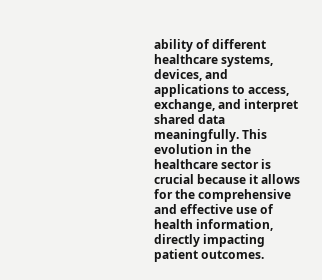ability of different healthcare systems, devices, and applications to access, exchange, and interpret shared data meaningfully. This evolution in the healthcare sector is crucial because it allows for the comprehensive and effective use of health information, directly impacting patient outcomes.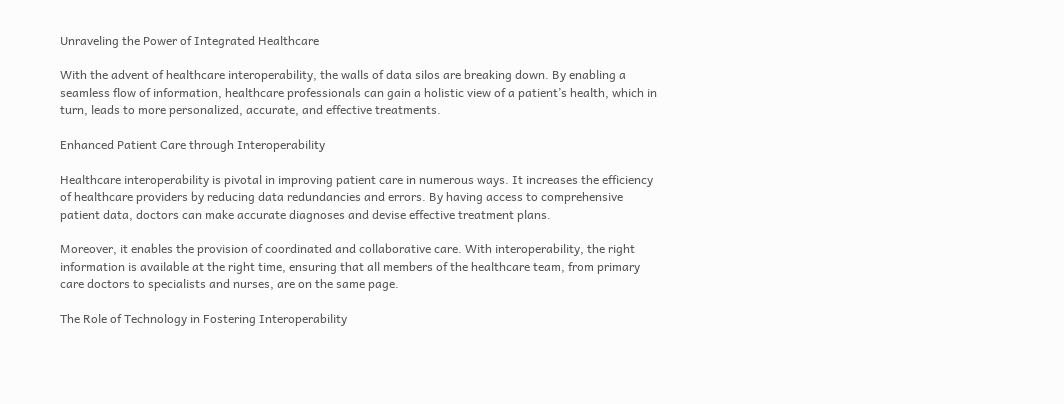Unraveling the Power of Integrated Healthcare

With the advent of healthcare interoperability, the walls of data silos are breaking down. By enabling a seamless flow of information, healthcare professionals can gain a holistic view of a patient’s health, which in turn, leads to more personalized, accurate, and effective treatments.

Enhanced Patient Care through Interoperability

Healthcare interoperability is pivotal in improving patient care in numerous ways. It increases the efficiency of healthcare providers by reducing data redundancies and errors. By having access to comprehensive patient data, doctors can make accurate diagnoses and devise effective treatment plans.

Moreover, it enables the provision of coordinated and collaborative care. With interoperability, the right information is available at the right time, ensuring that all members of the healthcare team, from primary care doctors to specialists and nurses, are on the same page.

The Role of Technology in Fostering Interoperability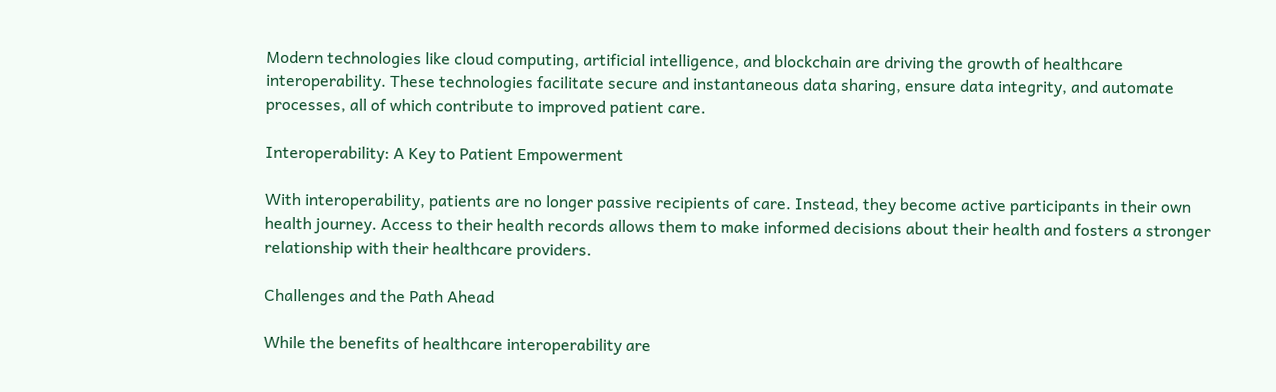Modern technologies like cloud computing, artificial intelligence, and blockchain are driving the growth of healthcare interoperability. These technologies facilitate secure and instantaneous data sharing, ensure data integrity, and automate processes, all of which contribute to improved patient care.

Interoperability: A Key to Patient Empowerment

With interoperability, patients are no longer passive recipients of care. Instead, they become active participants in their own health journey. Access to their health records allows them to make informed decisions about their health and fosters a stronger relationship with their healthcare providers.

Challenges and the Path Ahead

While the benefits of healthcare interoperability are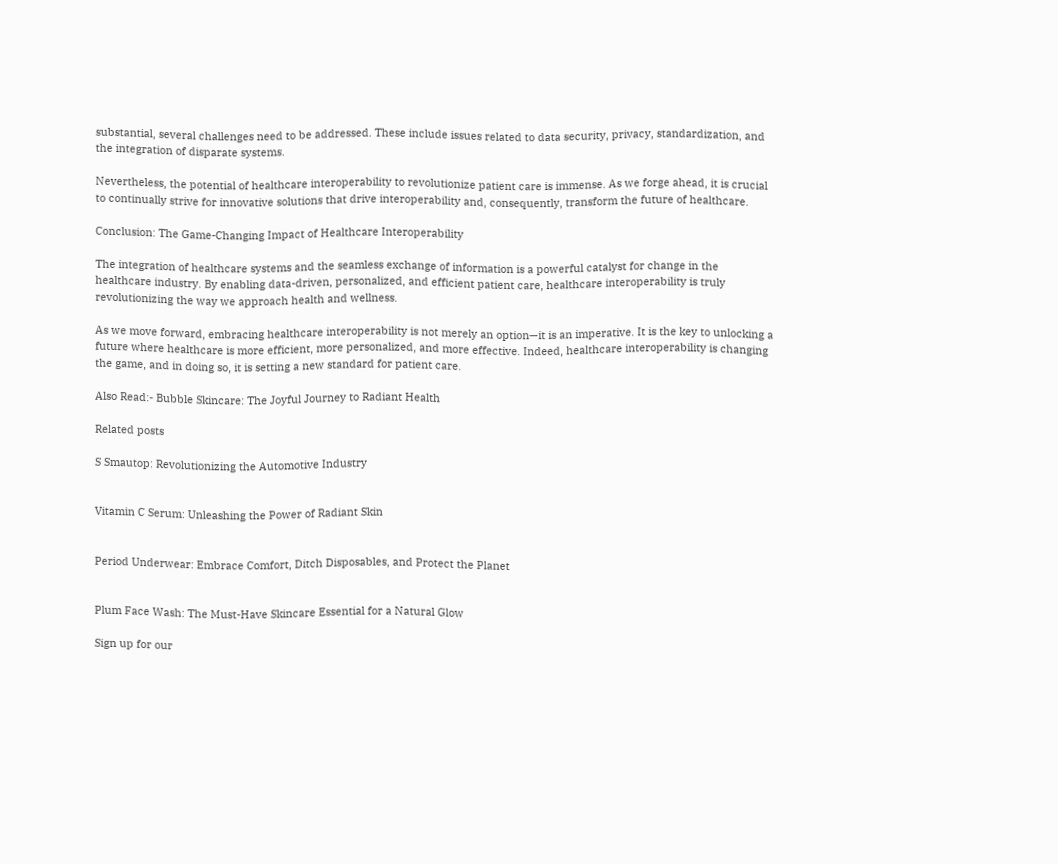substantial, several challenges need to be addressed. These include issues related to data security, privacy, standardization, and the integration of disparate systems.

Nevertheless, the potential of healthcare interoperability to revolutionize patient care is immense. As we forge ahead, it is crucial to continually strive for innovative solutions that drive interoperability and, consequently, transform the future of healthcare.

Conclusion: The Game-Changing Impact of Healthcare Interoperability

The integration of healthcare systems and the seamless exchange of information is a powerful catalyst for change in the healthcare industry. By enabling data-driven, personalized, and efficient patient care, healthcare interoperability is truly revolutionizing the way we approach health and wellness.

As we move forward, embracing healthcare interoperability is not merely an option—it is an imperative. It is the key to unlocking a future where healthcare is more efficient, more personalized, and more effective. Indeed, healthcare interoperability is changing the game, and in doing so, it is setting a new standard for patient care.

Also Read:- Bubble Skincare: The Joyful Journey to Radiant Health

Related posts

S Smautop: Revolutionizing the Automotive Industry


Vitamin C Serum: Unleashing the Power of Radiant Skin


Period Underwear: Embrace Comfort, Ditch Disposables, and Protect the Planet


Plum Face Wash: The Must-Have Skincare Essential for a Natural Glow

Sign up for our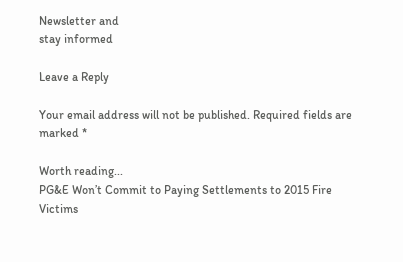Newsletter and
stay informed

Leave a Reply

Your email address will not be published. Required fields are marked *

Worth reading...
PG&E Won’t Commit to Paying Settlements to 2015 Fire Victims